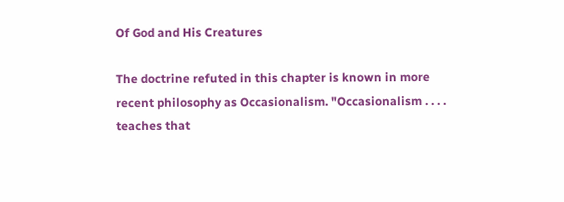Of God and His Creatures

The doctrine refuted in this chapter is known in more recent philosophy as Occasionalism. "Occasionalism . . . . teaches that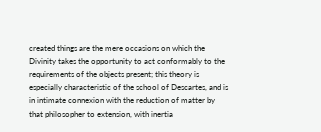created things are the mere occasions on which the Divinity takes the opportunity to act conformably to the requirements of the objects present; this theory is especially characteristic of the school of Descartes, and is in intimate connexion with the reduction of matter by that philosopher to extension, with inertia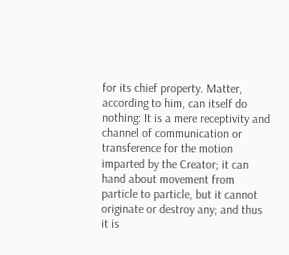for its chief property. Matter, according to him, can itself do nothing: It is a mere receptivity and channel of communication or transference for the motion imparted by the Creator; it can hand about movement from particle to particle, but it cannot originate or destroy any; and thus it is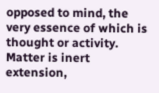opposed to mind, the very essence of which is thought or activity. Matter is inert extension,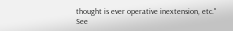thought is ever operative inextension, etc." See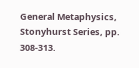General Metaphysics, Stonyhurst Series, pp. 308-313.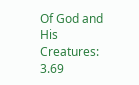Of God and His Creatures: 3.69